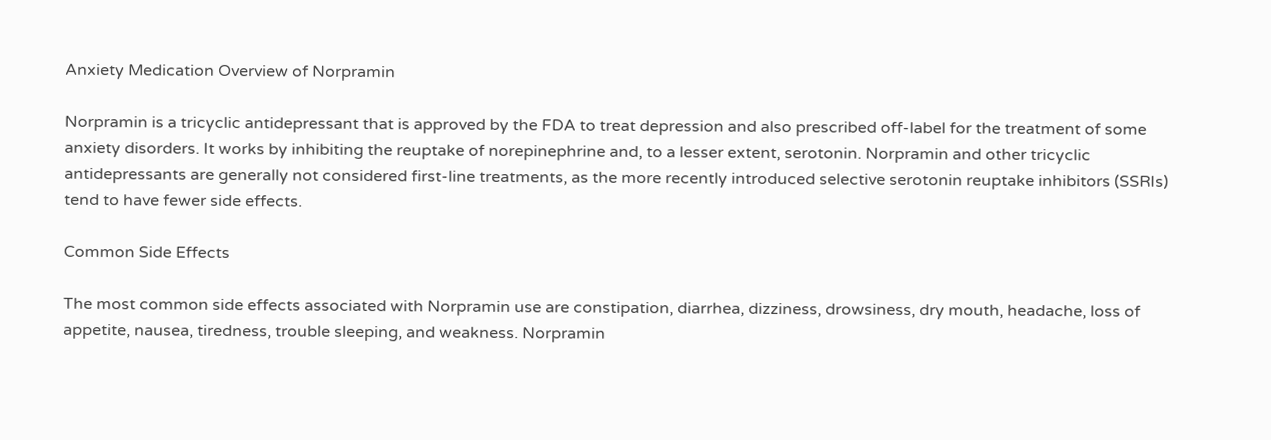Anxiety Medication Overview of Norpramin

Norpramin is a tricyclic antidepressant that is approved by the FDA to treat depression and also prescribed off-label for the treatment of some anxiety disorders. It works by inhibiting the reuptake of norepinephrine and, to a lesser extent, serotonin. Norpramin and other tricyclic antidepressants are generally not considered first-line treatments, as the more recently introduced selective serotonin reuptake inhibitors (SSRIs) tend to have fewer side effects.

Common Side Effects

The most common side effects associated with Norpramin use are constipation, diarrhea, dizziness, drowsiness, dry mouth, headache, loss of appetite, nausea, tiredness, trouble sleeping, and weakness. Norpramin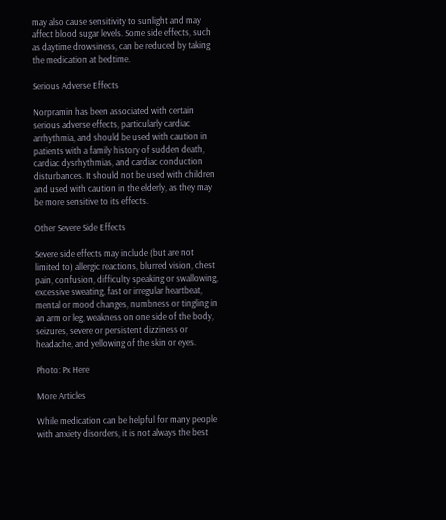may also cause sensitivity to sunlight and may affect blood sugar levels. Some side effects, such as daytime drowsiness, can be reduced by taking the medication at bedtime.

Serious Adverse Effects

Norpramin has been associated with certain serious adverse effects, particularly cardiac arrhythmia, and should be used with caution in patients with a family history of sudden death, cardiac dysrhythmias, and cardiac conduction disturbances. It should not be used with children and used with caution in the elderly, as they may be more sensitive to its effects.

Other Severe Side Effects

Severe side effects may include (but are not limited to) allergic reactions, blurred vision, chest pain, confusion, difficulty speaking or swallowing, excessive sweating, fast or irregular heartbeat, mental or mood changes, numbness or tingling in an arm or leg, weakness on one side of the body, seizures, severe or persistent dizziness or headache, and yellowing of the skin or eyes.

Photo: Px Here

More Articles

While medication can be helpful for many people with anxiety disorders, it is not always the best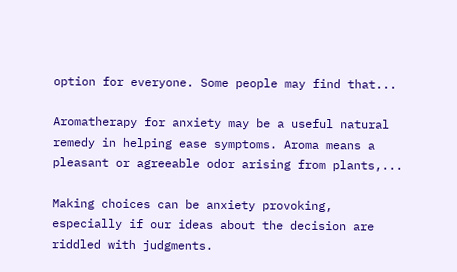option for everyone. Some people may find that...

Aromatherapy for anxiety may be a useful natural remedy in helping ease symptoms. Aroma means a pleasant or agreeable odor arising from plants,...

Making choices can be anxiety provoking, especially if our ideas about the decision are riddled with judgments.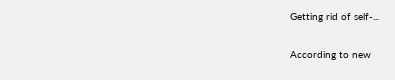Getting rid of self-...

According to new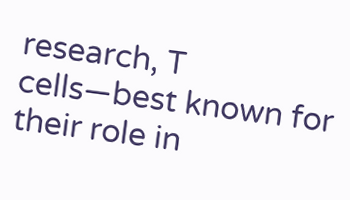research, T cells—best known for their role in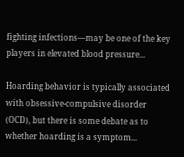fighting infections—may be one of the key players in elevated blood pressure...

Hoarding behavior is typically associated with obsessive-compulsive disorder (OCD), but there is some debate as to whether hoarding is a symptom...